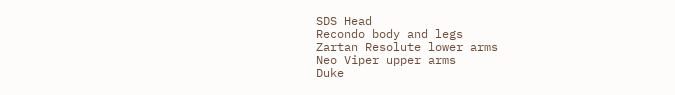SDS Head
Recondo body and legs
Zartan Resolute lower arms
Neo Viper upper arms
Duke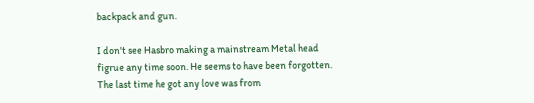backpack and gun.

I don't see Hasbro making a mainstream Metal head figrue any time soon. He seems to have been forgotten. The last time he got any love was from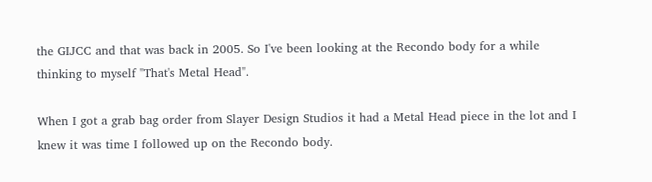the GIJCC and that was back in 2005. So I've been looking at the Recondo body for a while thinking to myself "That's Metal Head".

When I got a grab bag order from Slayer Design Studios it had a Metal Head piece in the lot and I knew it was time I followed up on the Recondo body.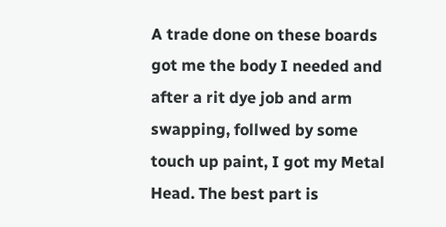A trade done on these boards got me the body I needed and after a rit dye job and arm swapping, follwed by some touch up paint, I got my Metal Head. The best part is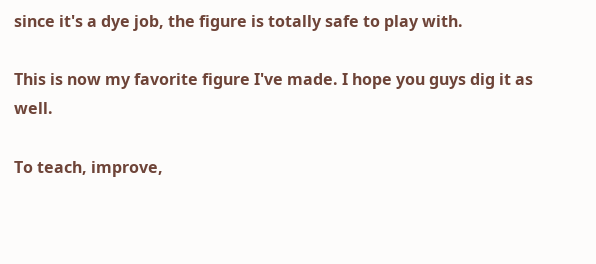since it's a dye job, the figure is totally safe to play with.

This is now my favorite figure I've made. I hope you guys dig it as well.

To teach, improve,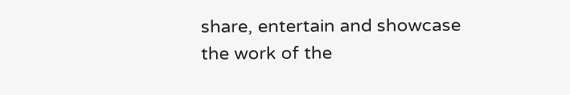share, entertain and showcase the work of the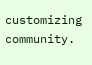customizing community.